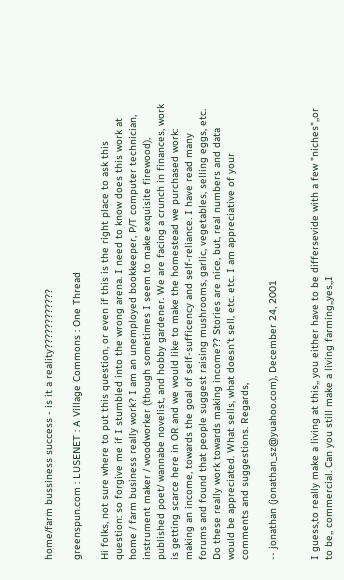home/farm bussiness success - is it a reality????????????

greenspun.com : LUSENET : A Village Commons : One Thread

Hi folks, not sure where to put this question, or even if this is the right place to ask this question: so forgive me if I stumbled into the wrong arena. I need to know does this work at home / farm business really work? I am an unemployed bookkeeper, P/T computer technician, instrument maker / woodworker (though sometimes I seem to make exquisite firewood), published poet/ wannabe novelist, and hobby gardener. We are facing a crunch in finances, work is getting scarce here in OR and we would like to make the homestead we purchased work: making an income, towards the goal of self-sufficency and self-reliance. I have read many forums and found that people suggest raising mushrooms, garlic, vegetables, selling eggs, etc. Do these really work towards making income?? Stories are nice, but, real numbers and data would be appreciated. What sells, what doesn't sell, etc. etc. I am appreciative of your comments and suggestions. Regards,

-- jonathan (jonathan_sz@yuahoo.com), December 24, 2001


I guess,to really make a living at this,, you either have to be differsevide with a few "niches",,or to be,, commercial. Can you still make a living farming,,yes,,I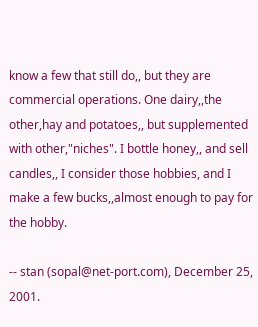know a few that still do,, but they are commercial operations. One dairy,,the other,hay and potatoes,, but supplemented with other,"niches". I bottle honey,, and sell candles,, I consider those hobbies, and I make a few bucks,,almost enough to pay for the hobby.

-- stan (sopal@net-port.com), December 25, 2001.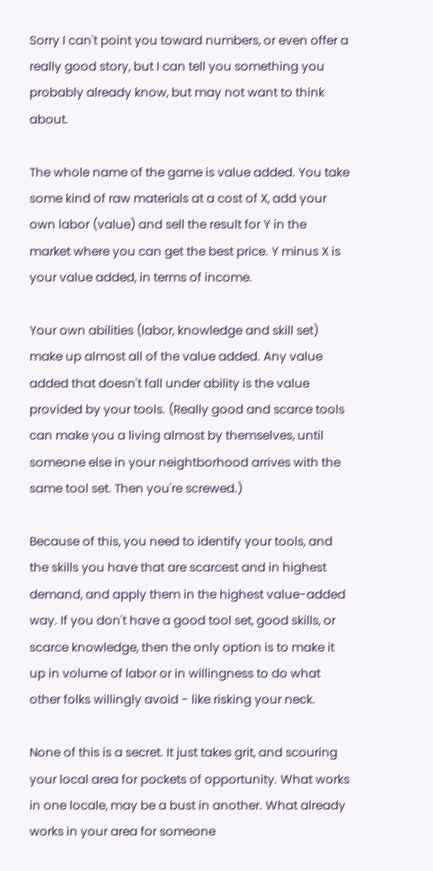Sorry I can't point you toward numbers, or even offer a really good story, but I can tell you something you probably already know, but may not want to think about.

The whole name of the game is value added. You take some kind of raw materials at a cost of X, add your own labor (value) and sell the result for Y in the market where you can get the best price. Y minus X is your value added, in terms of income.

Your own abilities (labor, knowledge and skill set) make up almost all of the value added. Any value added that doesn't fall under ability is the value provided by your tools. (Really good and scarce tools can make you a living almost by themselves, until someone else in your neightborhood arrives with the same tool set. Then you're screwed.)

Because of this, you need to identify your tools, and the skills you have that are scarcest and in highest demand, and apply them in the highest value-added way. If you don't have a good tool set, good skills, or scarce knowledge, then the only option is to make it up in volume of labor or in willingness to do what other folks willingly avoid - like risking your neck.

None of this is a secret. It just takes grit, and scouring your local area for pockets of opportunity. What works in one locale, may be a bust in another. What already works in your area for someone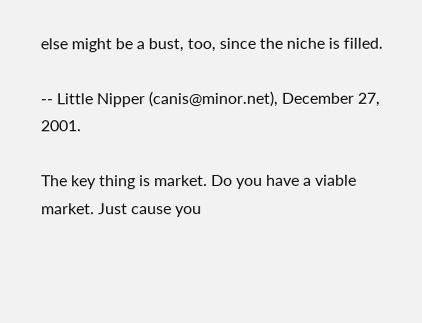else might be a bust, too, since the niche is filled.

-- Little Nipper (canis@minor.net), December 27, 2001.

The key thing is market. Do you have a viable market. Just cause you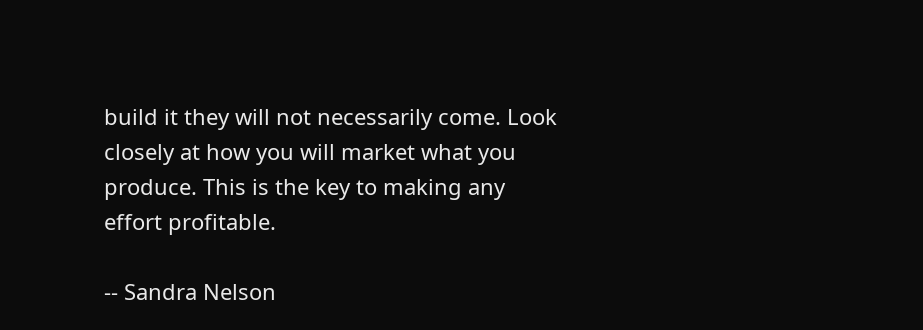build it they will not necessarily come. Look closely at how you will market what you produce. This is the key to making any effort profitable.

-- Sandra Nelson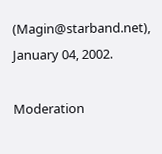(Magin@starband.net), January 04, 2002.

Moderation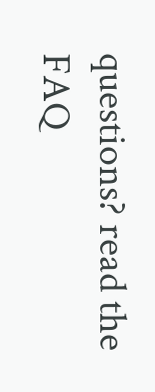questions? read the FAQ